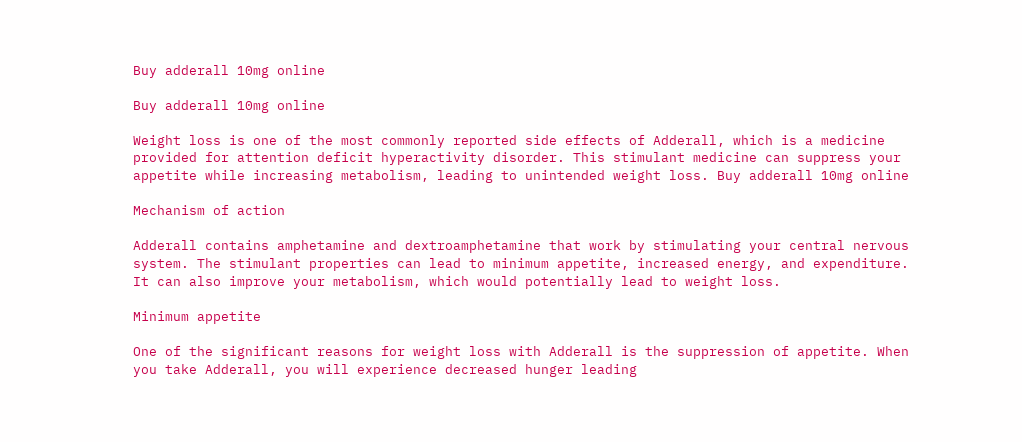Buy adderall 10mg online

Buy adderall 10mg online

Weight loss is one of the most commonly reported side effects of Adderall, which is a medicine provided for attention deficit hyperactivity disorder. This stimulant medicine can suppress your appetite while increasing metabolism, leading to unintended weight loss. Buy adderall 10mg online

Mechanism of action

Adderall contains amphetamine and dextroamphetamine that work by stimulating your central nervous system. The stimulant properties can lead to minimum appetite, increased energy, and expenditure. It can also improve your metabolism, which would potentially lead to weight loss.

Minimum appetite

One of the significant reasons for weight loss with Adderall is the suppression of appetite. When you take Adderall, you will experience decreased hunger leading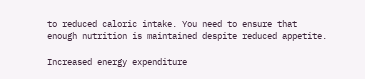to reduced caloric intake. You need to ensure that enough nutrition is maintained despite reduced appetite.

Increased energy expenditure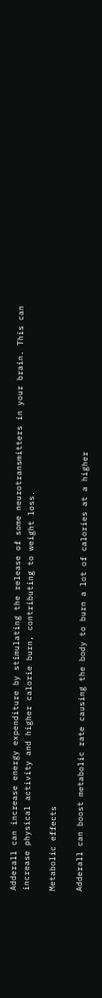Adderall can increase energy expenditure by stimulating the release of some neurotransmitters in your brain. This can increase physical activity and higher calorie burn, contributing to weight loss.

Metabolic effects

Adderall can boost metabolic rate causing the body to burn a lot of calories at a higher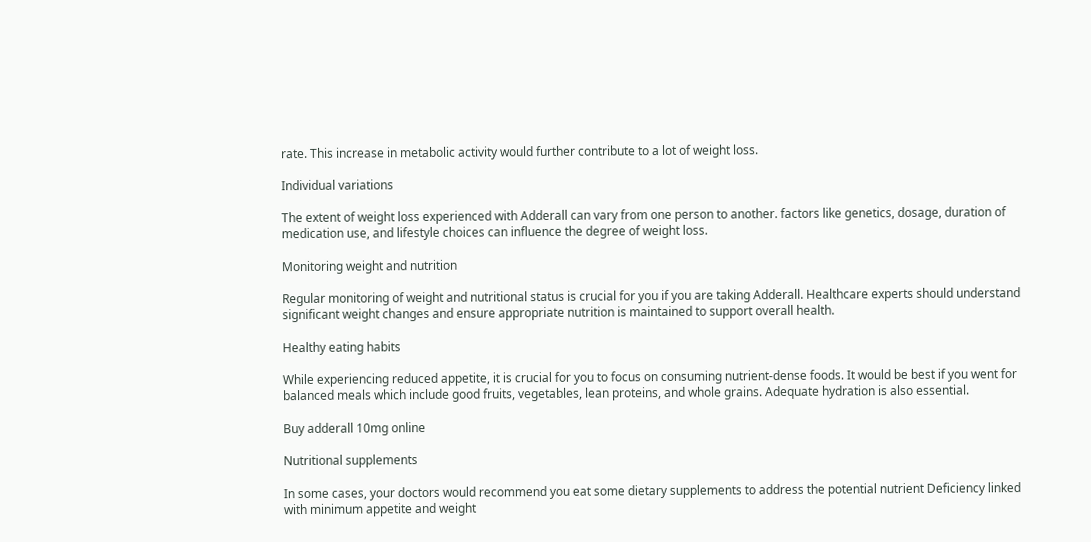rate. This increase in metabolic activity would further contribute to a lot of weight loss.

Individual variations

The extent of weight loss experienced with Adderall can vary from one person to another. factors like genetics, dosage, duration of medication use, and lifestyle choices can influence the degree of weight loss.

Monitoring weight and nutrition

Regular monitoring of weight and nutritional status is crucial for you if you are taking Adderall. Healthcare experts should understand significant weight changes and ensure appropriate nutrition is maintained to support overall health.

Healthy eating habits

While experiencing reduced appetite, it is crucial for you to focus on consuming nutrient-dense foods. It would be best if you went for balanced meals which include good fruits, vegetables, lean proteins, and whole grains. Adequate hydration is also essential.

Buy adderall 10mg online

Nutritional supplements

In some cases, your doctors would recommend you eat some dietary supplements to address the potential nutrient Deficiency linked with minimum appetite and weight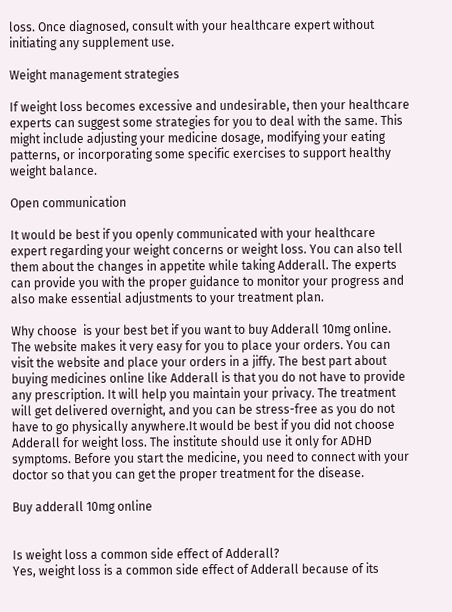loss. Once diagnosed, consult with your healthcare expert without initiating any supplement use.

Weight management strategies

If weight loss becomes excessive and undesirable, then your healthcare experts can suggest some strategies for you to deal with the same. This might include adjusting your medicine dosage, modifying your eating patterns, or incorporating some specific exercises to support healthy weight balance.

Open communication

It would be best if you openly communicated with your healthcare expert regarding your weight concerns or weight loss. You can also tell them about the changes in appetite while taking Adderall. The experts can provide you with the proper guidance to monitor your progress and also make essential adjustments to your treatment plan.

Why choose  is your best bet if you want to buy Adderall 10mg online. The website makes it very easy for you to place your orders. You can visit the website and place your orders in a jiffy. The best part about buying medicines online like Adderall is that you do not have to provide any prescription. It will help you maintain your privacy. The treatment will get delivered overnight, and you can be stress-free as you do not have to go physically anywhere.It would be best if you did not choose Adderall for weight loss. The institute should use it only for ADHD symptoms. Before you start the medicine, you need to connect with your doctor so that you can get the proper treatment for the disease.

Buy adderall 10mg online


Is weight loss a common side effect of Adderall?
Yes, weight loss is a common side effect of Adderall because of its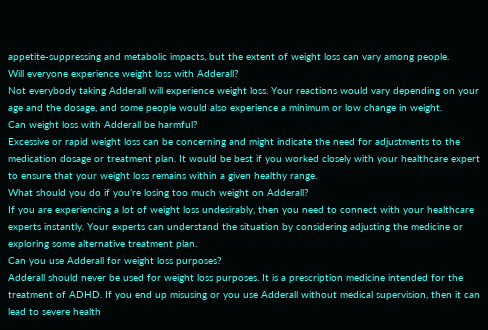appetite-suppressing and metabolic impacts, but the extent of weight loss can vary among people.
Will everyone experience weight loss with Adderall?
Not everybody taking Adderall will experience weight loss. Your reactions would vary depending on your age and the dosage, and some people would also experience a minimum or low change in weight.
Can weight loss with Adderall be harmful?
Excessive or rapid weight loss can be concerning and might indicate the need for adjustments to the medication dosage or treatment plan. It would be best if you worked closely with your healthcare expert to ensure that your weight loss remains within a given healthy range.
What should you do if you’re losing too much weight on Adderall?
If you are experiencing a lot of weight loss undesirably, then you need to connect with your healthcare experts instantly. Your experts can understand the situation by considering adjusting the medicine or exploring some alternative treatment plan.
Can you use Adderall for weight loss purposes?
Adderall should never be used for weight loss purposes. It is a prescription medicine intended for the treatment of ADHD. If you end up misusing or you use Adderall without medical supervision, then it can lead to severe health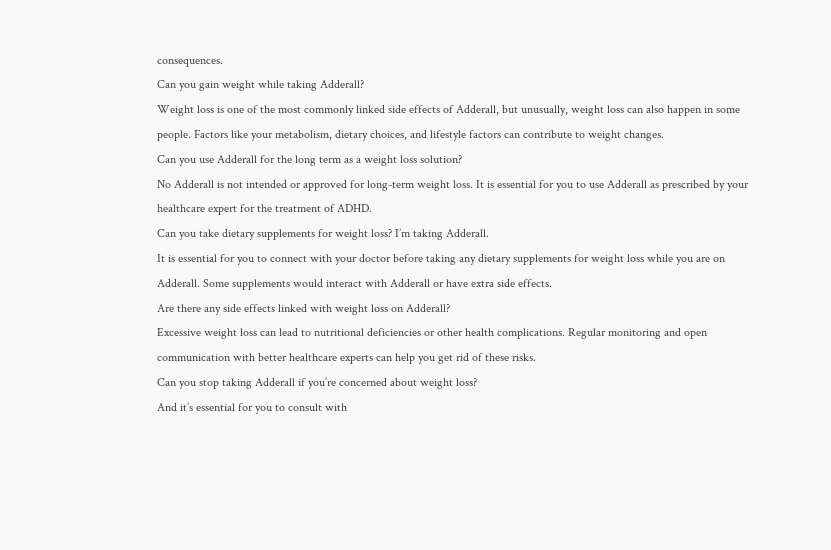consequences.
Can you gain weight while taking Adderall?
Weight loss is one of the most commonly linked side effects of Adderall, but unusually, weight loss can also happen in some people. Factors like your metabolism, dietary choices, and lifestyle factors can contribute to weight changes.
Can you use Adderall for the long term as a weight loss solution?
No Adderall is not intended or approved for long-term weight loss. It is essential for you to use Adderall as prescribed by your healthcare expert for the treatment of ADHD.
Can you take dietary supplements for weight loss? I’m taking Adderall.
It is essential for you to connect with your doctor before taking any dietary supplements for weight loss while you are on Adderall. Some supplements would interact with Adderall or have extra side effects.
Are there any side effects linked with weight loss on Adderall?
Excessive weight loss can lead to nutritional deficiencies or other health complications. Regular monitoring and open communication with better healthcare experts can help you get rid of these risks.
Can you stop taking Adderall if you’re concerned about weight loss?
And it’s essential for you to consult with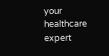your healthcare expert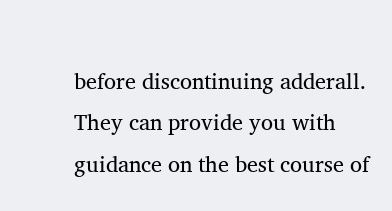before discontinuing adderall. They can provide you with guidance on the best course of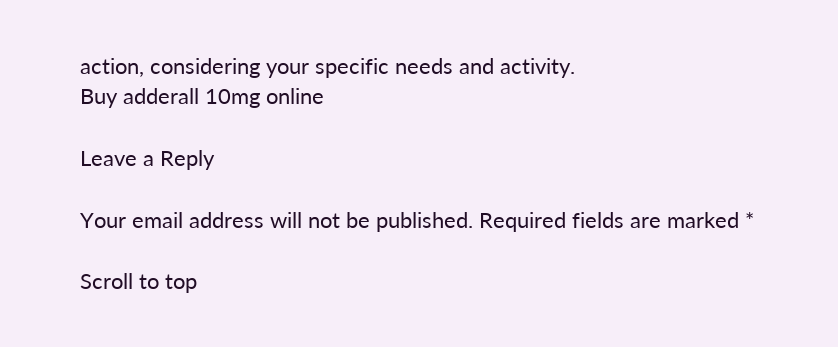action, considering your specific needs and activity.
Buy adderall 10mg online

Leave a Reply

Your email address will not be published. Required fields are marked *

Scroll to top